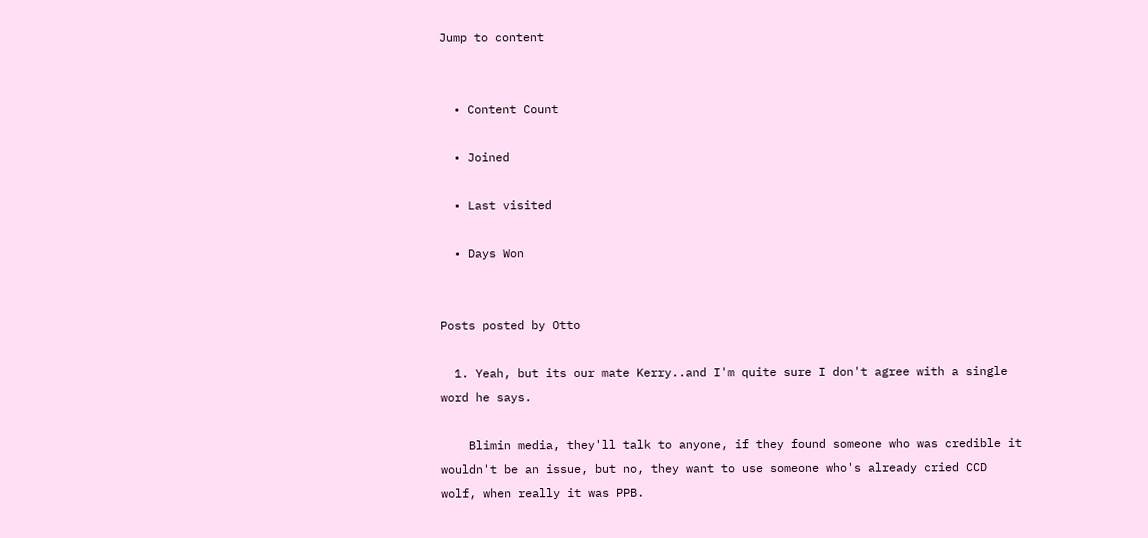Jump to content


  • Content Count

  • Joined

  • Last visited

  • Days Won


Posts posted by Otto

  1. Yeah, but its our mate Kerry..and I'm quite sure I don't agree with a single word he says.

    Blimin media, they'll talk to anyone, if they found someone who was credible it wouldn't be an issue, but no, they want to use someone who's already cried CCD wolf, when really it was PPB.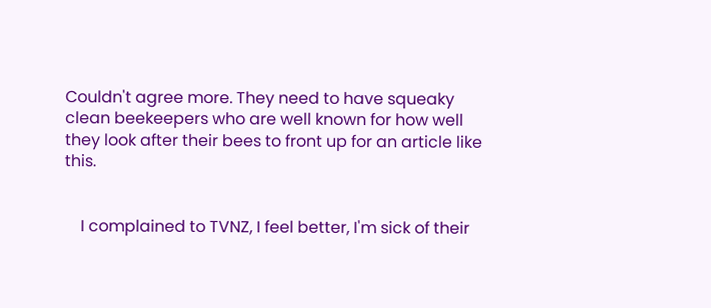Couldn't agree more. They need to have squeaky clean beekeepers who are well known for how well they look after their bees to front up for an article like this.


    I complained to TVNZ, I feel better, I'm sick of their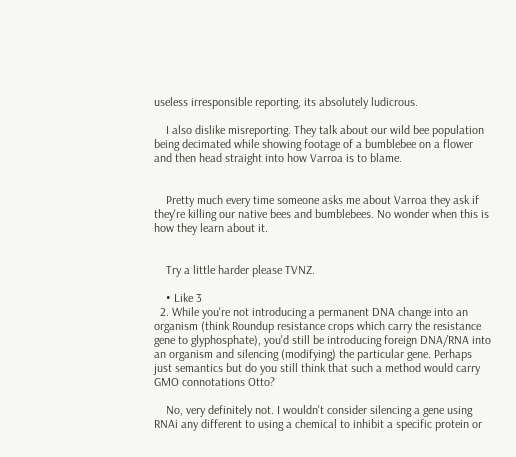useless irresponsible reporting, its absolutely ludicrous.

    I also dislike misreporting. They talk about our wild bee population being decimated while showing footage of a bumblebee on a flower and then head straight into how Varroa is to blame.


    Pretty much every time someone asks me about Varroa they ask if they're killing our native bees and bumblebees. No wonder when this is how they learn about it.


    Try a little harder please TVNZ.

    • Like 3
  2. While you're not introducing a permanent DNA change into an organism (think Roundup resistance crops which carry the resistance gene to glyphosphate), you'd still be introducing foreign DNA/RNA into an organism and silencing (modifying) the particular gene. Perhaps just semantics but do you still think that such a method would carry GMO connotations Otto?

    No, very definitely not. I wouldn't consider silencing a gene using RNAi any different to using a chemical to inhibit a specific protein or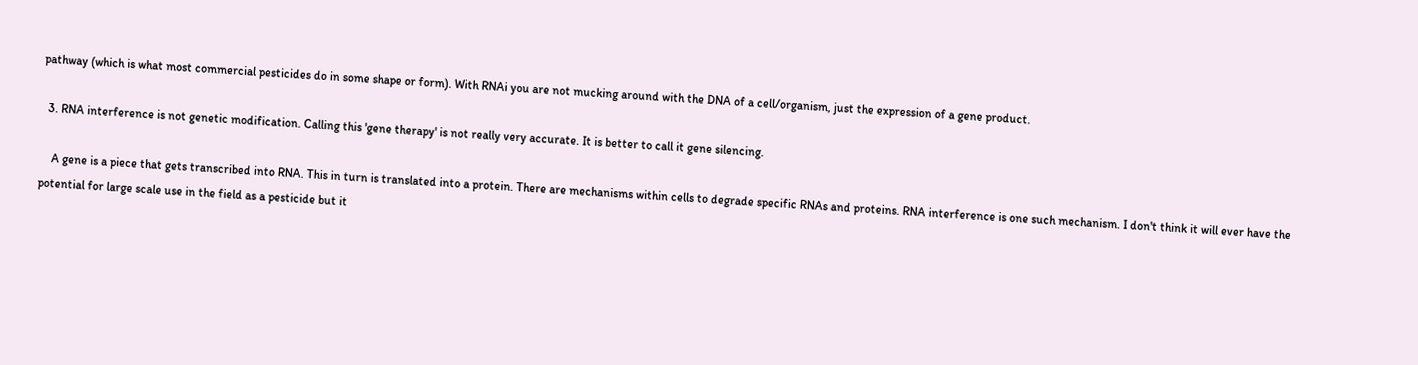pathway (which is what most commercial pesticides do in some shape or form). With RNAi you are not mucking around with the DNA of a cell/organism, just the expression of a gene product.

  3. RNA interference is not genetic modification. Calling this 'gene therapy' is not really very accurate. It is better to call it gene silencing.

    A gene is a piece that gets transcribed into RNA. This in turn is translated into a protein. There are mechanisms within cells to degrade specific RNAs and proteins. RNA interference is one such mechanism. I don't think it will ever have the potential for large scale use in the field as a pesticide but it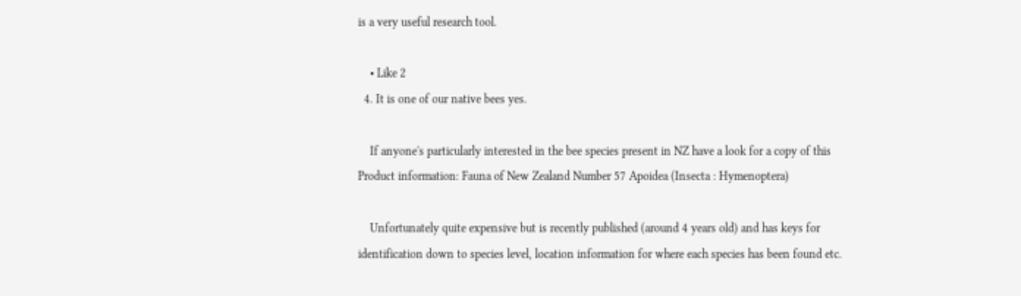is a very useful research tool.

    • Like 2
  4. It is one of our native bees yes.

    If anyone's particularly interested in the bee species present in NZ have a look for a copy of this Product information: Fauna of New Zealand Number 57 Apoidea (Insecta : Hymenoptera)

    Unfortunately quite expensive but is recently published (around 4 years old) and has keys for identification down to species level, location information for where each species has been found etc.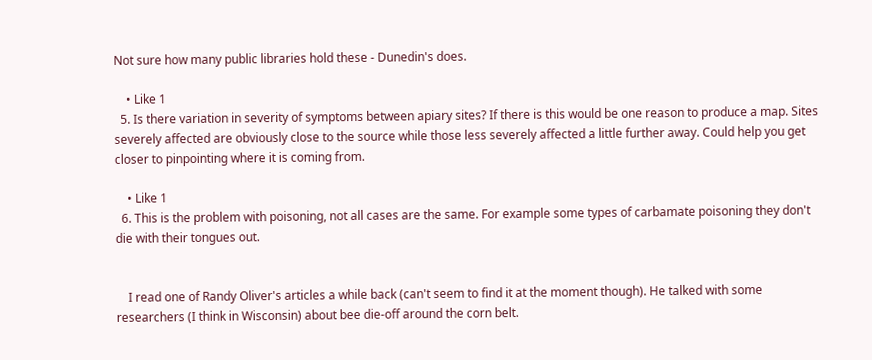Not sure how many public libraries hold these - Dunedin's does.

    • Like 1
  5. Is there variation in severity of symptoms between apiary sites? If there is this would be one reason to produce a map. Sites severely affected are obviously close to the source while those less severely affected a little further away. Could help you get closer to pinpointing where it is coming from.

    • Like 1
  6. This is the problem with poisoning, not all cases are the same. For example some types of carbamate poisoning they don't die with their tongues out.


    I read one of Randy Oliver's articles a while back (can't seem to find it at the moment though). He talked with some researchers (I think in Wisconsin) about bee die-off around the corn belt.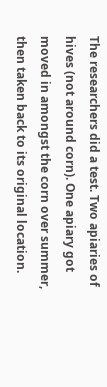The researchers did a test. Two apiaries of hives (not around corn). One apiary got moved in amongst the corn over summer, then taken back to its original location.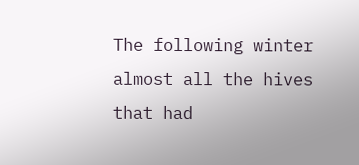The following winter almost all the hives that had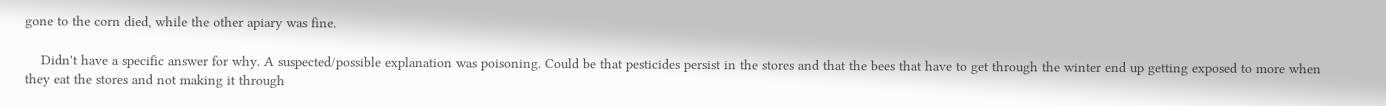gone to the corn died, while the other apiary was fine.

    Didn't have a specific answer for why. A suspected/possible explanation was poisoning. Could be that pesticides persist in the stores and that the bees that have to get through the winter end up getting exposed to more when they eat the stores and not making it through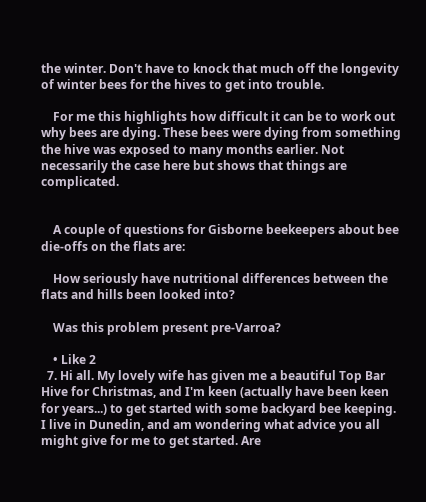the winter. Don't have to knock that much off the longevity of winter bees for the hives to get into trouble.

    For me this highlights how difficult it can be to work out why bees are dying. These bees were dying from something the hive was exposed to many months earlier. Not necessarily the case here but shows that things are complicated.


    A couple of questions for Gisborne beekeepers about bee die-offs on the flats are:

    How seriously have nutritional differences between the flats and hills been looked into?

    Was this problem present pre-Varroa?

    • Like 2
  7. Hi all. My lovely wife has given me a beautiful Top Bar Hive for Christmas, and I'm keen (actually have been keen for years...) to get started with some backyard bee keeping. I live in Dunedin, and am wondering what advice you all might give for me to get started. Are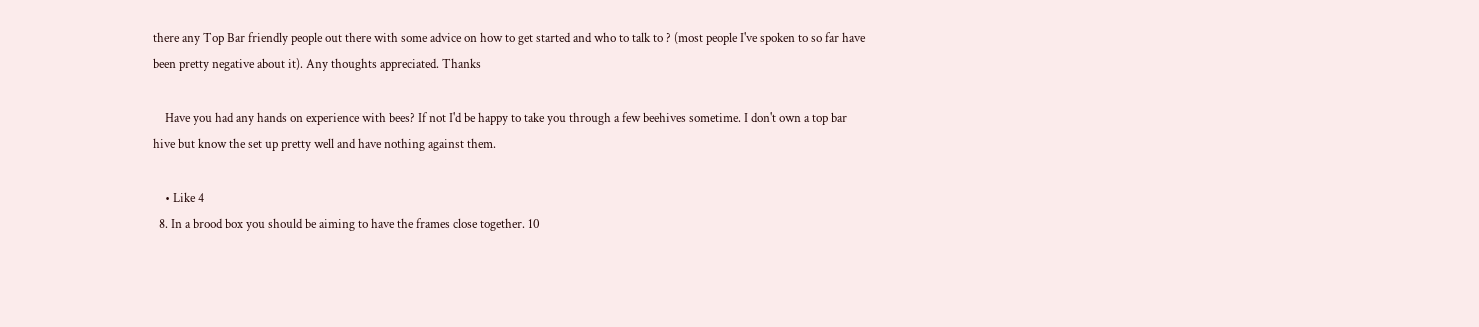there any Top Bar friendly people out there with some advice on how to get started and who to talk to ? (most people I've spoken to so far have been pretty negative about it). Any thoughts appreciated. Thanks

    Have you had any hands on experience with bees? If not I'd be happy to take you through a few beehives sometime. I don't own a top bar hive but know the set up pretty well and have nothing against them.

    • Like 4
  8. In a brood box you should be aiming to have the frames close together. 10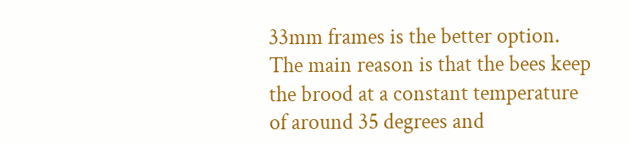33mm frames is the better option. The main reason is that the bees keep the brood at a constant temperature of around 35 degrees and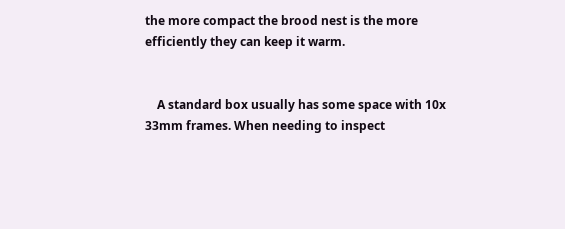the more compact the brood nest is the more efficiently they can keep it warm.


    A standard box usually has some space with 10x 33mm frames. When needing to inspect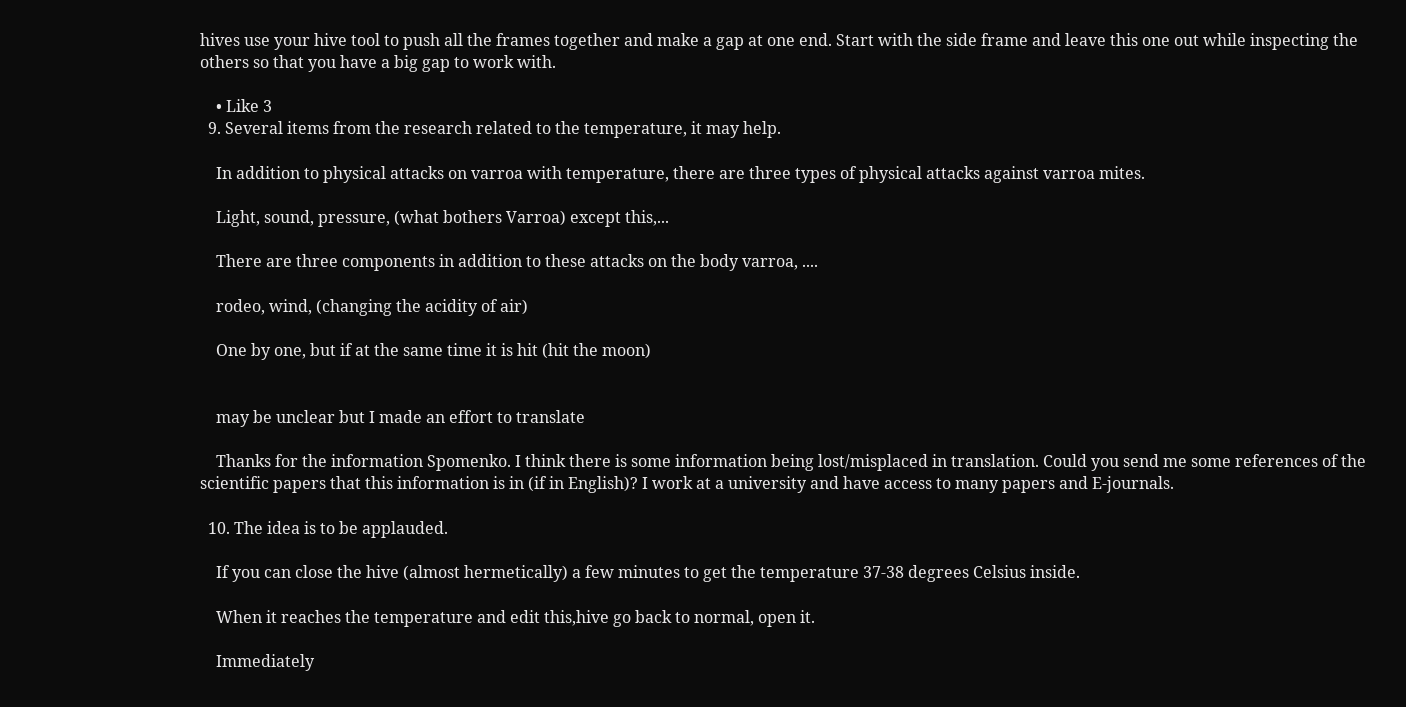hives use your hive tool to push all the frames together and make a gap at one end. Start with the side frame and leave this one out while inspecting the others so that you have a big gap to work with.

    • Like 3
  9. Several items from the research related to the temperature, it may help.

    In addition to physical attacks on varroa with temperature, there are three types of physical attacks against varroa mites.

    Light, sound, pressure, (what bothers Varroa) except this,...

    There are three components in addition to these attacks on the body varroa, ....

    rodeo, wind, (changing the acidity of air)

    One by one, but if at the same time it is hit (hit the moon)


    may be unclear but I made an effort to translate

    Thanks for the information Spomenko. I think there is some information being lost/misplaced in translation. Could you send me some references of the scientific papers that this information is in (if in English)? I work at a university and have access to many papers and E-journals.

  10. The idea is to be applauded.

    If you can close the hive (almost hermetically) a few minutes to get the temperature 37-38 degrees Celsius inside.

    When it reaches the temperature and edit this,hive go back to normal, open it.

    Immediately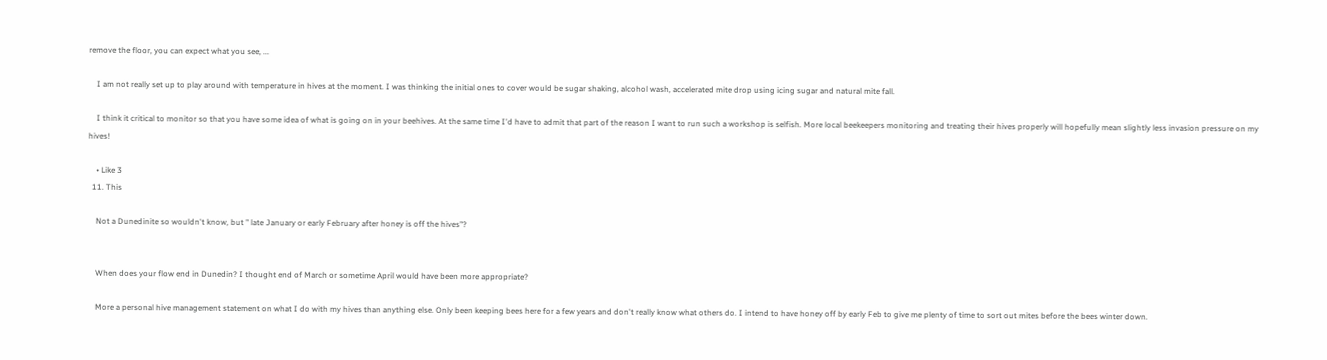remove the floor, you can expect what you see, ...

    I am not really set up to play around with temperature in hives at the moment. I was thinking the initial ones to cover would be sugar shaking, alcohol wash, accelerated mite drop using icing sugar and natural mite fall.

    I think it critical to monitor so that you have some idea of what is going on in your beehives. At the same time I'd have to admit that part of the reason I want to run such a workshop is selfish. More local beekeepers monitoring and treating their hives properly will hopefully mean slightly less invasion pressure on my hives!

    • Like 3
  11. This

    Not a Dunedinite so wouldn't know, but " late January or early February after honey is off the hives"?


    When does your flow end in Dunedin? I thought end of March or sometime April would have been more appropriate?

    More a personal hive management statement on what I do with my hives than anything else. Only been keeping bees here for a few years and don't really know what others do. I intend to have honey off by early Feb to give me plenty of time to sort out mites before the bees winter down.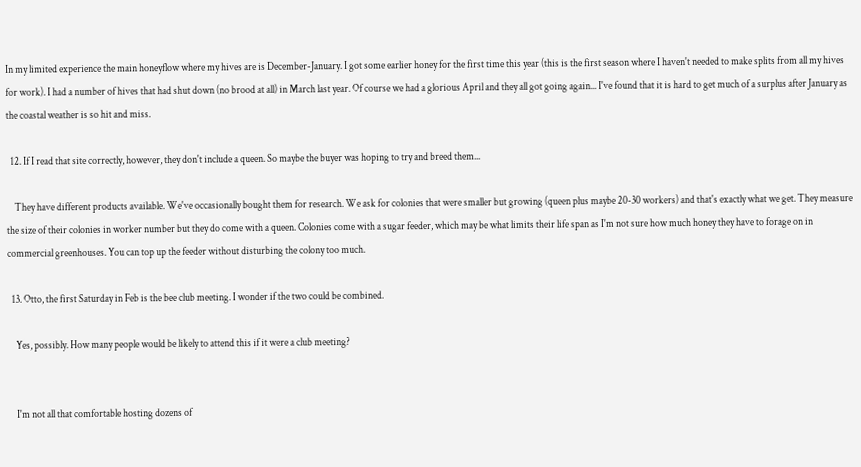In my limited experience the main honeyflow where my hives are is December-January. I got some earlier honey for the first time this year (this is the first season where I haven't needed to make splits from all my hives for work). I had a number of hives that had shut down (no brood at all) in March last year. Of course we had a glorious April and they all got going again... I've found that it is hard to get much of a surplus after January as the coastal weather is so hit and miss.

  12. If I read that site correctly, however, they don't include a queen. So maybe the buyer was hoping to try and breed them...

    They have different products available. We've occasionally bought them for research. We ask for colonies that were smaller but growing (queen plus maybe 20-30 workers) and that's exactly what we get. They measure the size of their colonies in worker number but they do come with a queen. Colonies come with a sugar feeder, which may be what limits their life span as I'm not sure how much honey they have to forage on in commercial greenhouses. You can top up the feeder without disturbing the colony too much.

  13. Otto, the first Saturday in Feb is the bee club meeting. I wonder if the two could be combined.

    Yes, possibly. How many people would be likely to attend this if it were a club meeting?


    I'm not all that comfortable hosting dozens of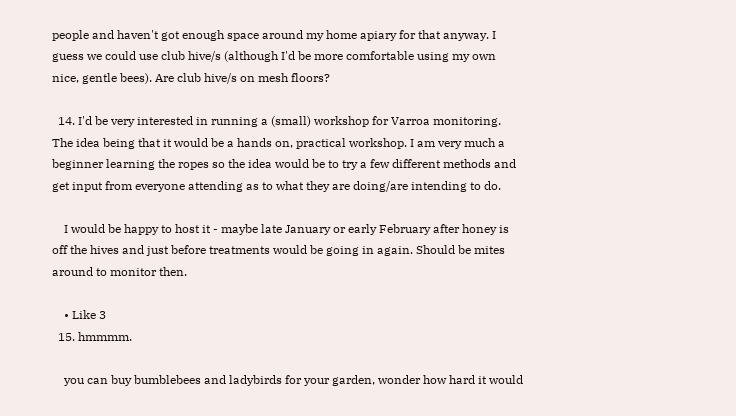people and haven't got enough space around my home apiary for that anyway. I guess we could use club hive/s (although I'd be more comfortable using my own nice, gentle bees). Are club hive/s on mesh floors?

  14. I'd be very interested in running a (small) workshop for Varroa monitoring. The idea being that it would be a hands on, practical workshop. I am very much a beginner learning the ropes so the idea would be to try a few different methods and get input from everyone attending as to what they are doing/are intending to do.

    I would be happy to host it - maybe late January or early February after honey is off the hives and just before treatments would be going in again. Should be mites around to monitor then.

    • Like 3
  15. hmmmm.

    you can buy bumblebees and ladybirds for your garden, wonder how hard it would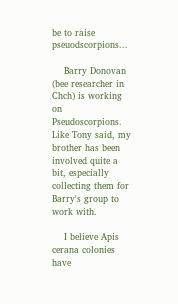be to raise pseuodscorpions...

    Barry Donovan (bee researcher in Chch) is working on Pseudoscorpions. Like Tony said, my brother has been involved quite a bit, especially collecting them for Barry's group to work with.

    I believe Apis cerana colonies have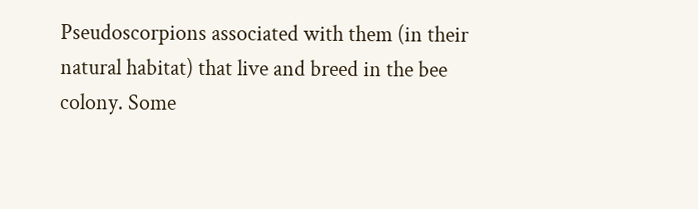Pseudoscorpions associated with them (in their natural habitat) that live and breed in the bee colony. Some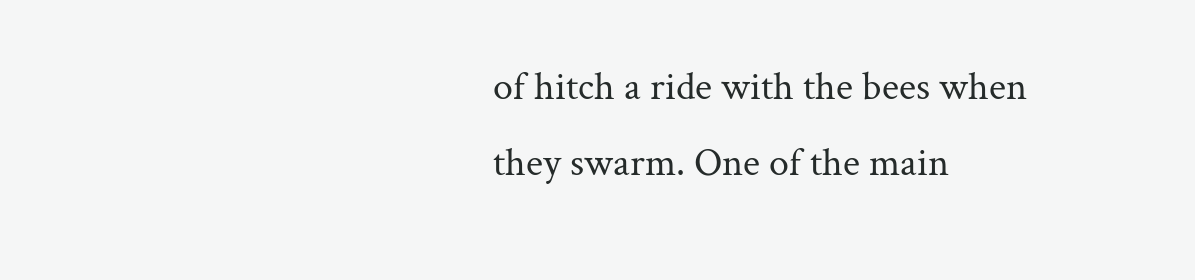of hitch a ride with the bees when they swarm. One of the main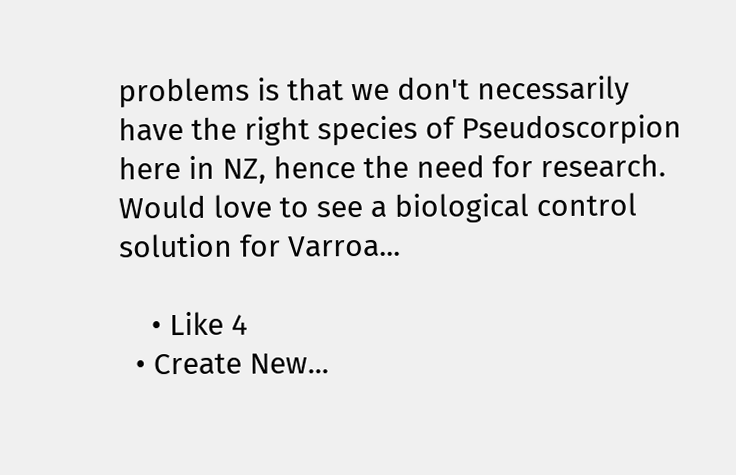problems is that we don't necessarily have the right species of Pseudoscorpion here in NZ, hence the need for research. Would love to see a biological control solution for Varroa...

    • Like 4
  • Create New...